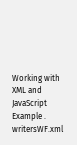Working with XML and JavaScript Example . writersWF.xml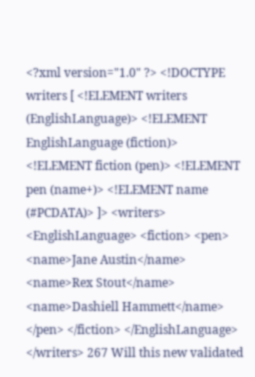<?xml version="1.0" ?> <!DOCTYPE writers [ <!ELEMENT writers (EnglishLanguage)> <!ELEMENT EnglishLanguage (fiction)> <!ELEMENT fiction (pen)> <!ELEMENT pen (name+)> <!ELEMENT name (#PCDATA)> ]> <writers> <EnglishLanguage> <fiction> <pen> <name>Jane Austin</name> <name>Rex Stout</name> <name>Dashiell Hammett</name> </pen> </fiction> </EnglishLanguage> </writers> 267 Will this new validated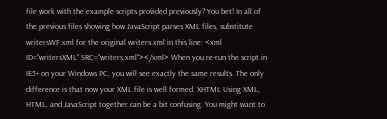file work with the example scripts provided previously? You bet! In all of the previous files showing how JavaScript parses XML files, substitute writersWF.xml for the original writers.xml in this line: <xml ID="writersXML" SRC="writers.xml"></xml> When you re-run the script in IE5+ on your Windows PC, you will see exactly the same results. The only difference is that now your XML file is well formed. XHTML Using XML, HTML, and JavaScript together can be a bit confusing. You might want to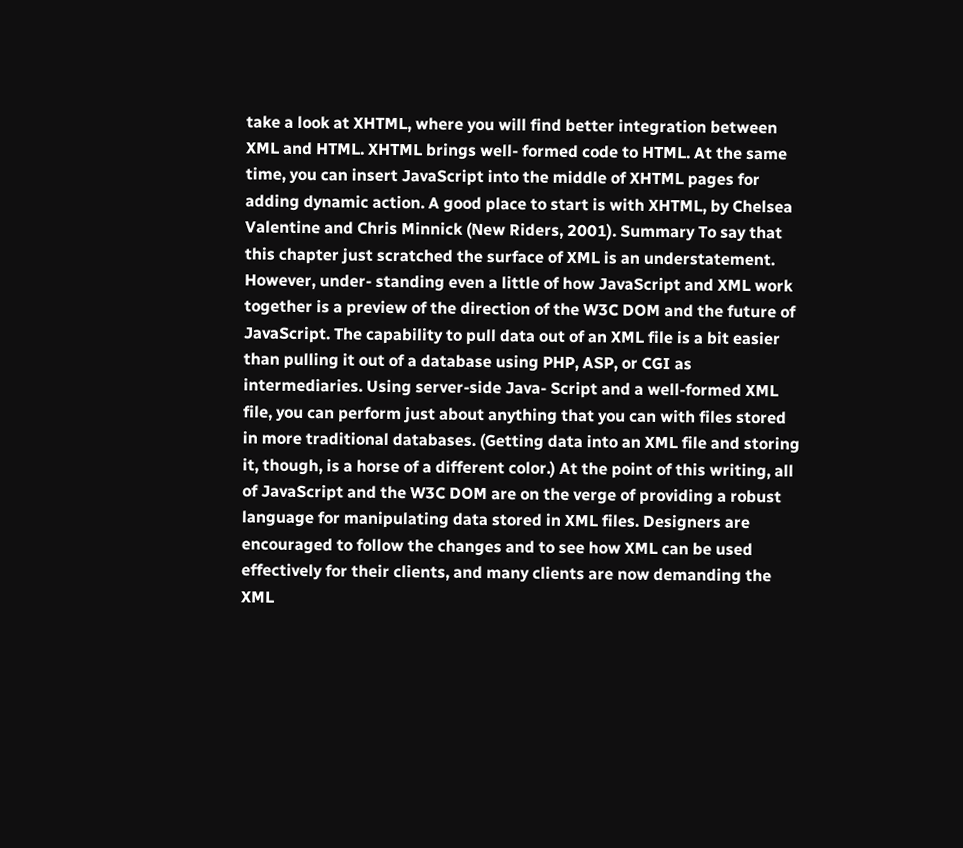take a look at XHTML, where you will find better integration between XML and HTML. XHTML brings well- formed code to HTML. At the same time, you can insert JavaScript into the middle of XHTML pages for adding dynamic action. A good place to start is with XHTML, by Chelsea Valentine and Chris Minnick (New Riders, 2001). Summary To say that this chapter just scratched the surface of XML is an understatement. However, under- standing even a little of how JavaScript and XML work together is a preview of the direction of the W3C DOM and the future of JavaScript. The capability to pull data out of an XML file is a bit easier than pulling it out of a database using PHP, ASP, or CGI as intermediaries. Using server-side Java- Script and a well-formed XML file, you can perform just about anything that you can with files stored in more traditional databases. (Getting data into an XML file and storing it, though, is a horse of a different color.) At the point of this writing, all of JavaScript and the W3C DOM are on the verge of providing a robust language for manipulating data stored in XML files. Designers are encouraged to follow the changes and to see how XML can be used effectively for their clients, and many clients are now demanding the XML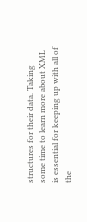structures for their data. Taking some time to learn more about XML is essential for keeping up with all of the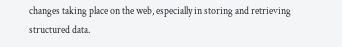changes taking place on the web, especially in storing and retrieving structured data.